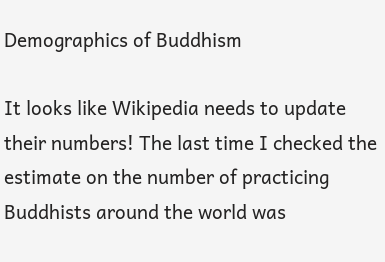Demographics of Buddhism

It looks like Wikipedia needs to update their numbers! The last time I checked the estimate on the number of practicing Buddhists around the world was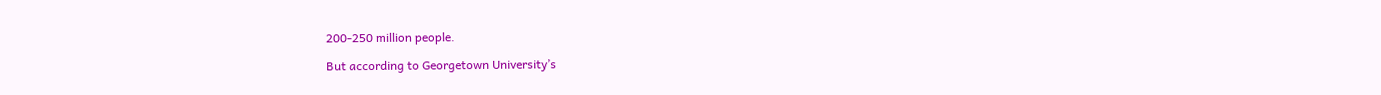200-250 million people.

But according to Georgetown University’s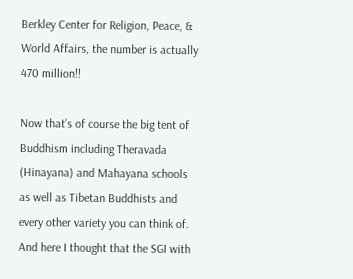Berkley Center for Religion, Peace, & World Affairs, the number is actually 470 million!!

Now that’s of course the big tent of Buddhism including Theravada (Hinayana) and Mahayana schools as well as Tibetan Buddhists and every other variety you can think of. And here I thought that the SGI with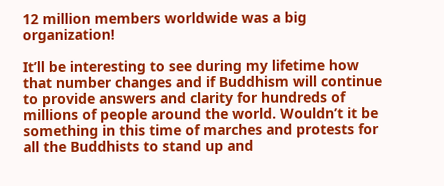12 million members worldwide was a big organization!

It’ll be interesting to see during my lifetime how that number changes and if Buddhism will continue to provide answers and clarity for hundreds of millions of people around the world. Wouldn’t it be something in this time of marches and protests for all the Buddhists to stand up and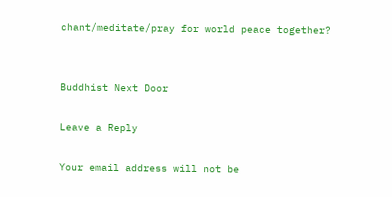chant/meditate/pray for world peace together?


Buddhist Next Door

Leave a Reply

Your email address will not be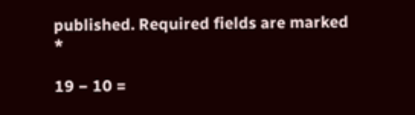published. Required fields are marked *

19 − 10 =